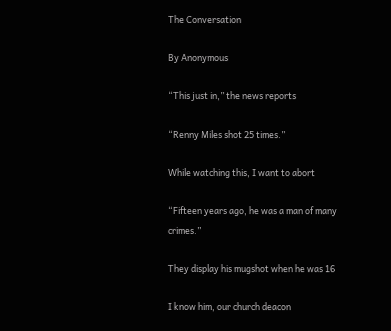The Conversation

By Anonymous

“This just in,” the news reports

“Renny Miles shot 25 times.”

While watching this, I want to abort

“Fifteen years ago, he was a man of many crimes.”

They display his mugshot when he was 16

I know him, our church deacon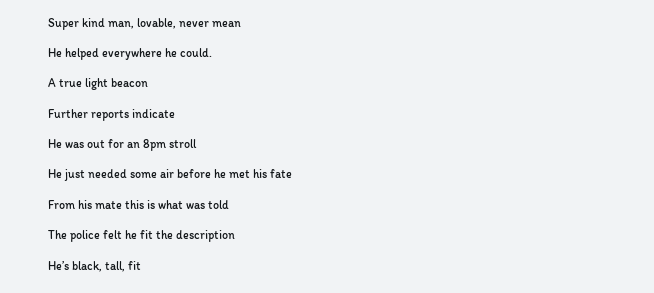Super kind man, lovable, never mean

He helped everywhere he could.

A true light beacon

Further reports indicate

He was out for an 8pm stroll

He just needed some air before he met his fate

From his mate this is what was told

The police felt he fit the description

He’s black, tall, fit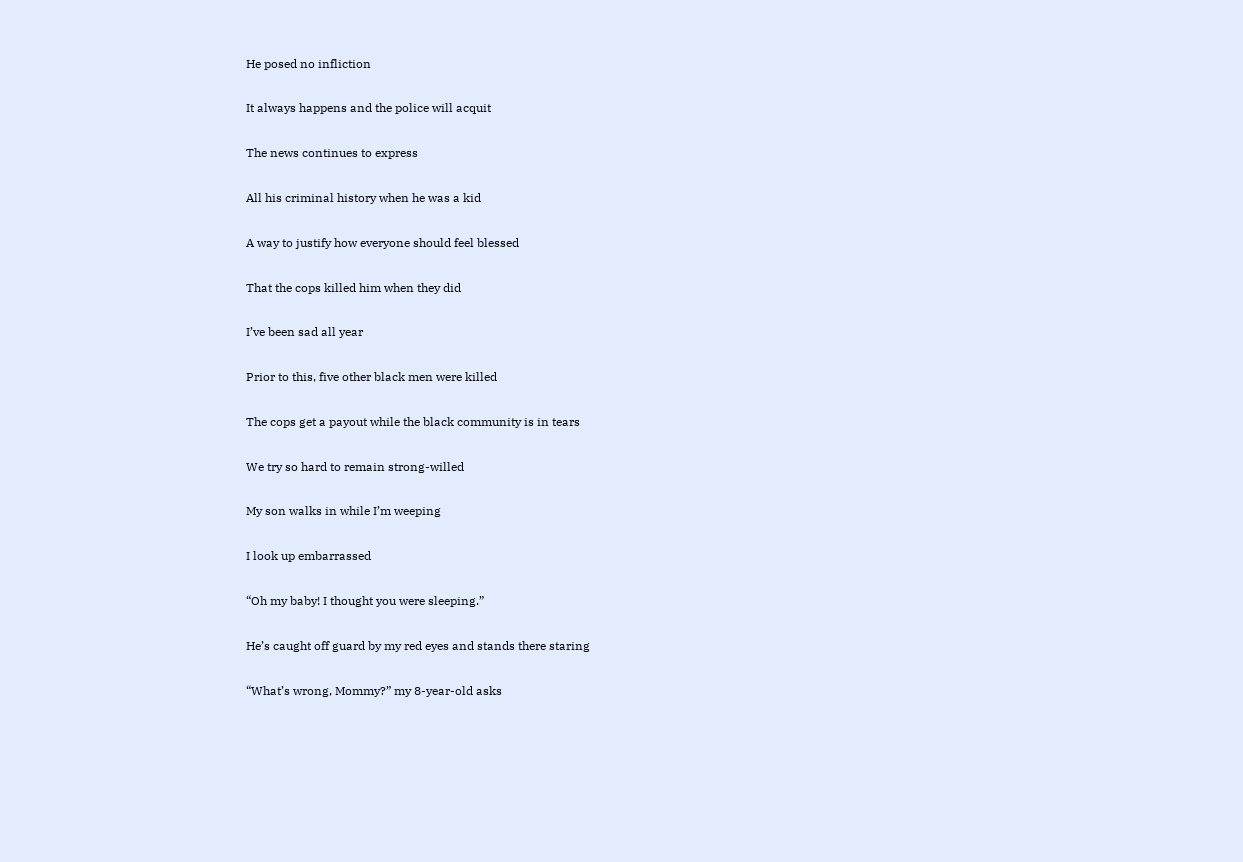He posed no infliction

It always happens and the police will acquit

The news continues to express

All his criminal history when he was a kid

A way to justify how everyone should feel blessed

That the cops killed him when they did

I’ve been sad all year

Prior to this, five other black men were killed

The cops get a payout while the black community is in tears

We try so hard to remain strong-willed

My son walks in while I’m weeping

I look up embarrassed

“Oh my baby! I thought you were sleeping.”

He’s caught off guard by my red eyes and stands there staring

“What’s wrong, Mommy?” my 8-year-old asks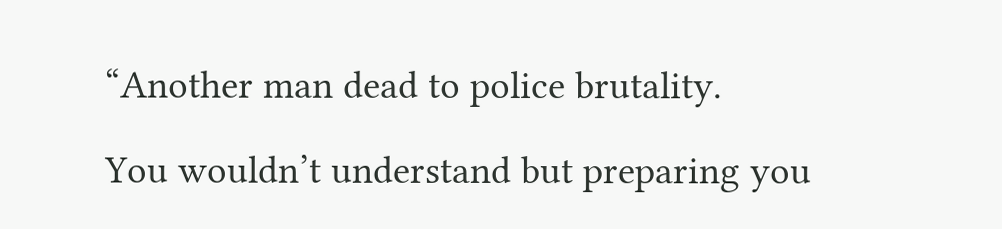“Another man dead to police brutality.

You wouldn’t understand but preparing you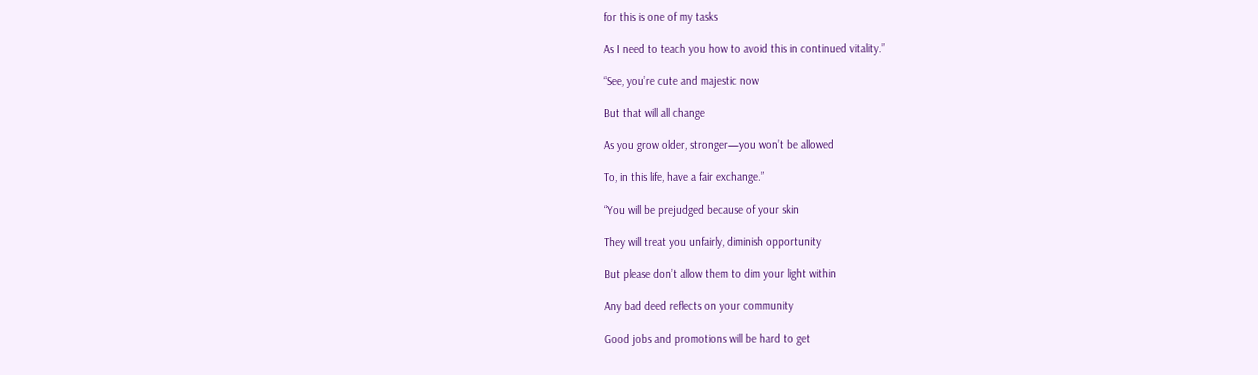for this is one of my tasks

As I need to teach you how to avoid this in continued vitality.”

“See, you’re cute and majestic now

But that will all change

As you grow older, stronger—you won’t be allowed

To, in this life, have a fair exchange.”

“You will be prejudged because of your skin

They will treat you unfairly, diminish opportunity

But please don’t allow them to dim your light within

Any bad deed reflects on your community

Good jobs and promotions will be hard to get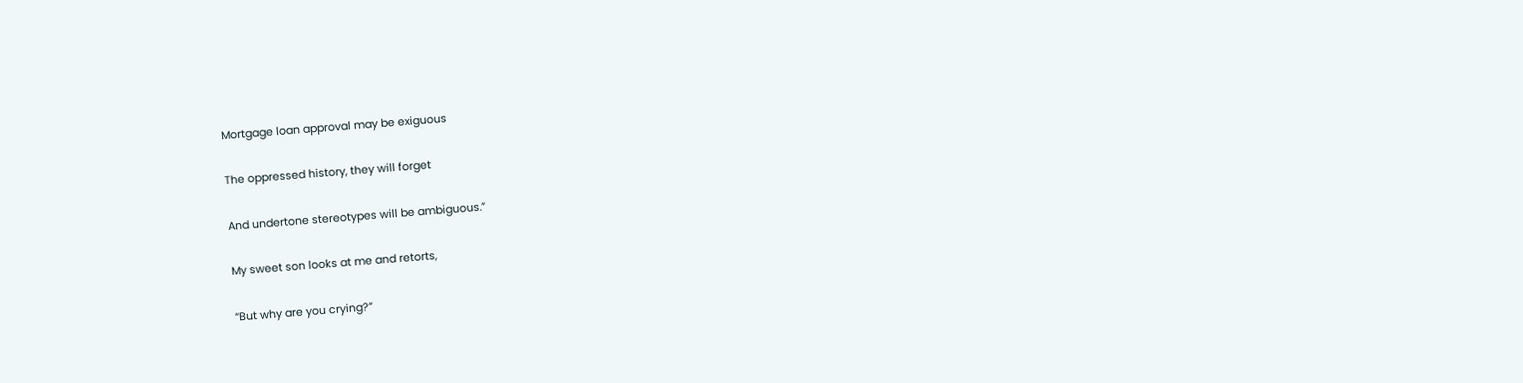Mortgage loan approval may be exiguous

The oppressed history, they will forget

And undertone stereotypes will be ambiguous.”

My sweet son looks at me and retorts,

“But why are you crying?”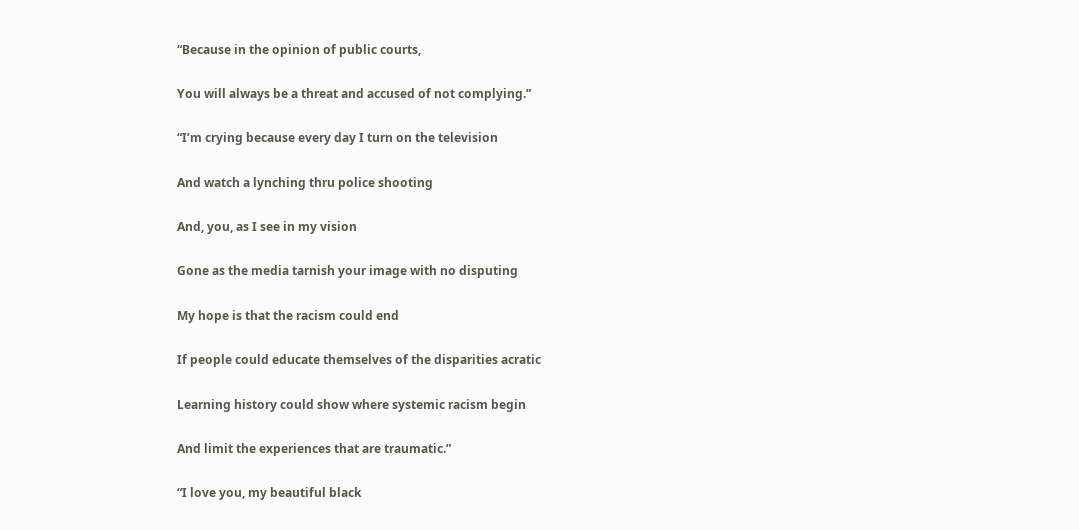“Because in the opinion of public courts,

You will always be a threat and accused of not complying.”

“I’m crying because every day I turn on the television

And watch a lynching thru police shooting

And, you, as I see in my vision

Gone as the media tarnish your image with no disputing

My hope is that the racism could end

If people could educate themselves of the disparities acratic

Learning history could show where systemic racism begin

And limit the experiences that are traumatic.”

“I love you, my beautiful black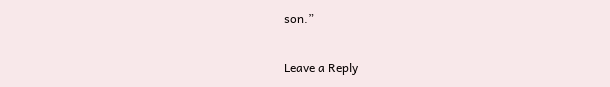son.”

Leave a Reply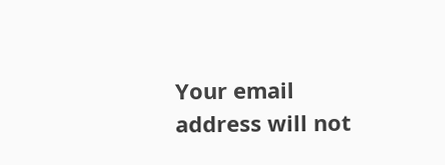Your email address will not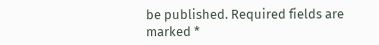be published. Required fields are marked *